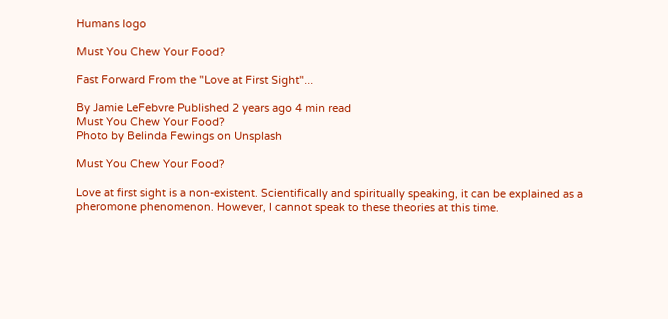Humans logo

Must You Chew Your Food?

Fast Forward From the "Love at First Sight"...

By Jamie LeFebvre Published 2 years ago 4 min read
Must You Chew Your Food?
Photo by Belinda Fewings on Unsplash

Must You Chew Your Food?

Love at first sight is a non-existent. Scientifically and spiritually speaking, it can be explained as a pheromone phenomenon. However, I cannot speak to these theories at this time.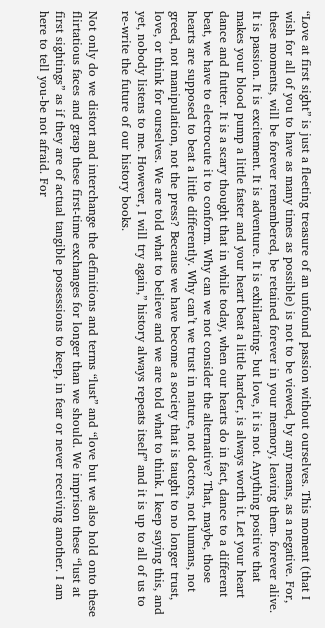“Love at first sight” is just a fleeting treasure of an unfound passion without ourselves. This moment (that I wish for all of you to have as many times as possible) is not to be viewed, by any means, as a negative. For, these moments, will be forever remembered, be retained forever in your memory, leaving them- forever alive. It is passion. It is excitement. It is adventure. It is exhilarating- but love, it is not. Anything positive that makes your blood pump a little faster and your heart beat a little harder, is always worth it. Let your heart dance and flutter. It is a scary thought that in while today, when our hearts do in fact, dance to a different beat, we have to electrocute it to conform. Why can we not consider the alternative? That, maybe, those hearts are supposed to beat a little differently. Why can’t we trust in nature, not doctors, not humans, not greed, not manipulation, not the press? Because we have become a society that is taught to no longer trust, love, or think for ourselves. We are told what to believe and we are told what to think. I keep saying this, and yet, nobody listens to me. However, I will try again,” history always repeats itself” and it is up to all of us to re-write the future of our history books.

Not only do we distort and interchange the definitions and terms “lust” and “love but we also hold onto these flirtatious faces and grasp these first-time exchanges for longer than we should. We imprison these “lust at first sightings” as if they are of actual tangible possessions to keep, in fear or never receiving another. I am here to tell you-be not afraid. For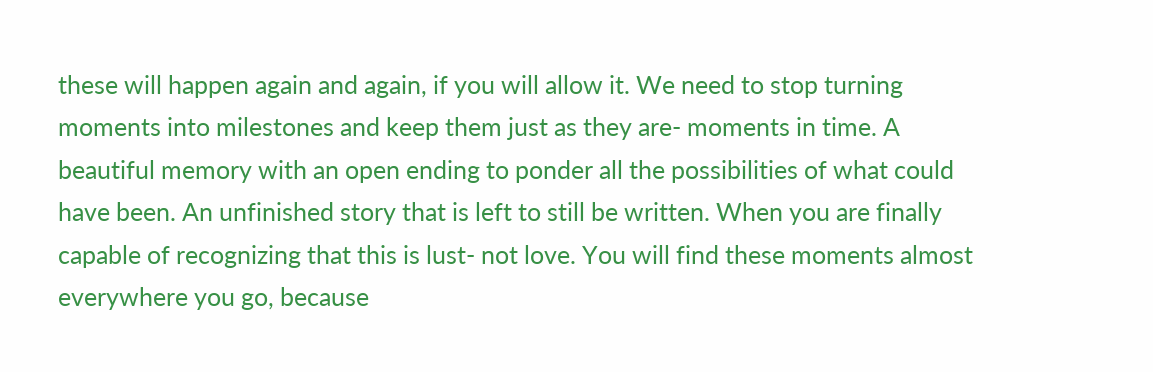these will happen again and again, if you will allow it. We need to stop turning moments into milestones and keep them just as they are- moments in time. A beautiful memory with an open ending to ponder all the possibilities of what could have been. An unfinished story that is left to still be written. When you are finally capable of recognizing that this is lust- not love. You will find these moments almost everywhere you go, because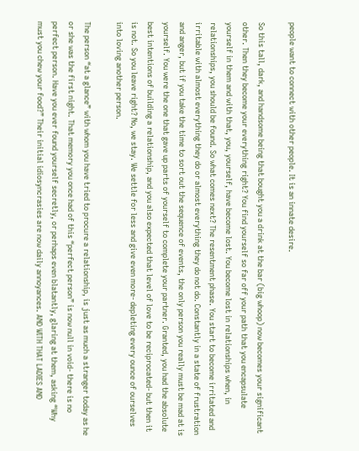people want to connect with other people. It is an innate desire.

So this tall, dark, and handsome being that bought you a drink at the bar (big whoop) now becomes your significant other. Then they become your everything right? You find yourself so far off your path that you encapsulate yourself in them and with that, you, yourself, have become lost. You become lost in relationships when, in relationships, you should be found. So what comes next? The resentment phase. You start to become irritated and irritable with almost everything they do or almost everything they do not do. Constantly in a state of frustration and anger, but if you take the time to sort out the sequence of events, the only person you really must be mad at is yourself. You were the one that gave up parts of yourself to complete your partner. Granted, you had the absolute best intentions of building a relationship, and you also expected that level of love to be reciprocated- but then it is not. So you leave right? No, we stay. We settle for less and give even more- depleting every ounce of ourselves into loving another person.

The person “at a glance” with whom you have tried to procure a relationship, is just as much a stranger today as he or she was the first night. That memory you once had of this “perfect person” is now null in void- there is no perfect person. Have you ever found yourself secretly, or perhaps even blatantly, glaring at them, asking “Why must you chew your food?” Their initial idiosyncrasies are now daily annoyances. AND WITH THAT LADIES AND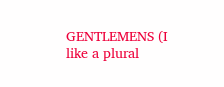GENTLEMENS (I like a plural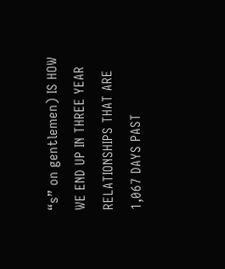“s” on gentlemen) IS HOW WE END UP IN THREE YEAR RELATIONSHIPS THAT ARE 1,067 DAYS PAST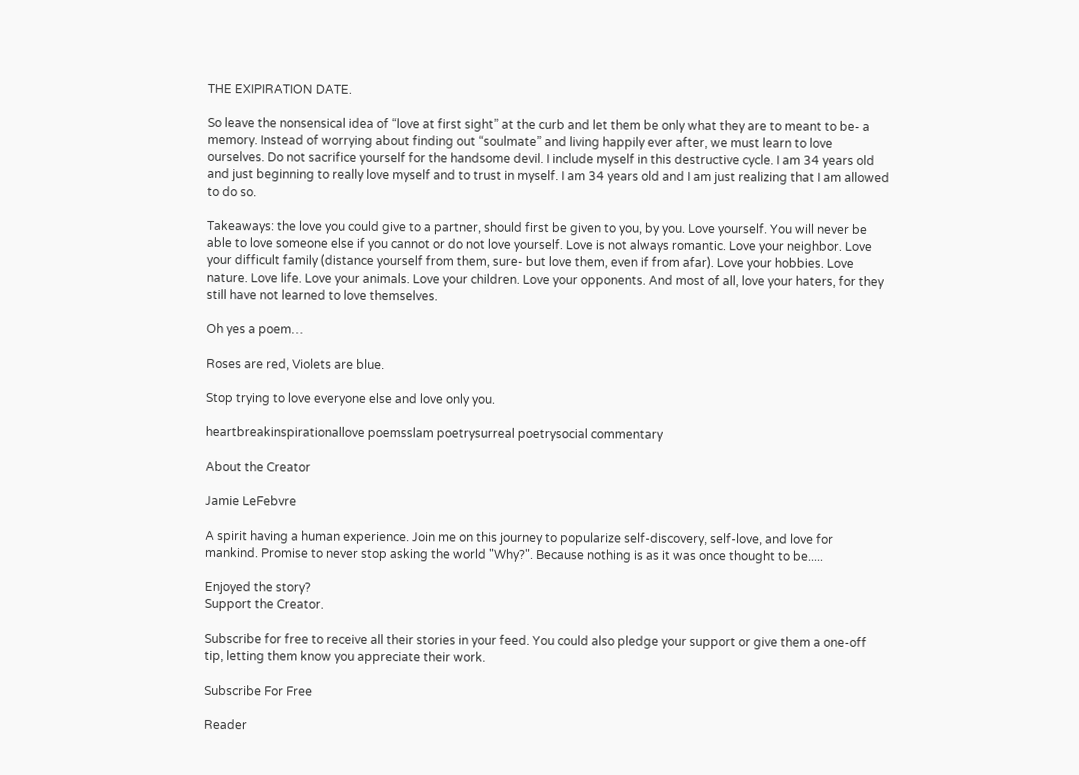THE EXIPIRATION DATE.

So leave the nonsensical idea of “love at first sight” at the curb and let them be only what they are to meant to be- a memory. Instead of worrying about finding out “soulmate” and living happily ever after, we must learn to love ourselves. Do not sacrifice yourself for the handsome devil. I include myself in this destructive cycle. I am 34 years old and just beginning to really love myself and to trust in myself. I am 34 years old and I am just realizing that I am allowed to do so.

Takeaways: the love you could give to a partner, should first be given to you, by you. Love yourself. You will never be able to love someone else if you cannot or do not love yourself. Love is not always romantic. Love your neighbor. Love your difficult family (distance yourself from them, sure- but love them, even if from afar). Love your hobbies. Love nature. Love life. Love your animals. Love your children. Love your opponents. And most of all, love your haters, for they still have not learned to love themselves.

Oh yes a poem…

Roses are red, Violets are blue.

Stop trying to love everyone else and love only you.

heartbreakinspirationallove poemsslam poetrysurreal poetrysocial commentary

About the Creator

Jamie LeFebvre

A spirit having a human experience. Join me on this journey to popularize self-discovery, self-love, and love for mankind. Promise to never stop asking the world "Why?". Because nothing is as it was once thought to be.....

Enjoyed the story?
Support the Creator.

Subscribe for free to receive all their stories in your feed. You could also pledge your support or give them a one-off tip, letting them know you appreciate their work.

Subscribe For Free

Reader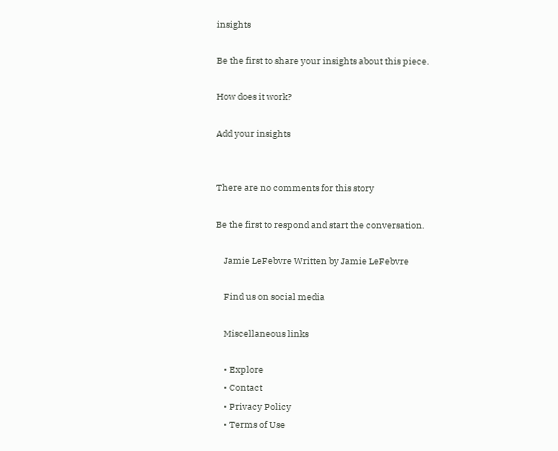insights

Be the first to share your insights about this piece.

How does it work?

Add your insights


There are no comments for this story

Be the first to respond and start the conversation.

    Jamie LeFebvre Written by Jamie LeFebvre

    Find us on social media

    Miscellaneous links

    • Explore
    • Contact
    • Privacy Policy
    • Terms of Use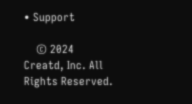• Support

    © 2024 Creatd, Inc. All Rights Reserved.